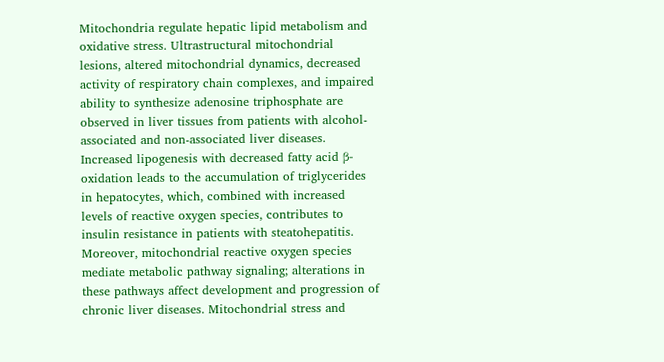Mitochondria regulate hepatic lipid metabolism and oxidative stress. Ultrastructural mitochondrial lesions, altered mitochondrial dynamics, decreased activity of respiratory chain complexes, and impaired ability to synthesize adenosine triphosphate are observed in liver tissues from patients with alcohol-associated and non-associated liver diseases. Increased lipogenesis with decreased fatty acid β-oxidation leads to the accumulation of triglycerides in hepatocytes, which, combined with increased levels of reactive oxygen species, contributes to insulin resistance in patients with steatohepatitis. Moreover, mitochondrial reactive oxygen species mediate metabolic pathway signaling; alterations in these pathways affect development and progression of chronic liver diseases. Mitochondrial stress and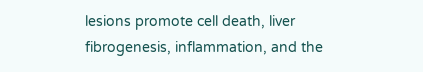lesions promote cell death, liver fibrogenesis, inflammation, and the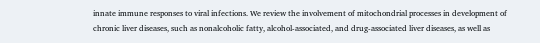innate immune responses to viral infections. We review the involvement of mitochondrial processes in development of chronic liver diseases, such as nonalcoholic fatty, alcohol-associated, and drug-associated liver diseases, as well as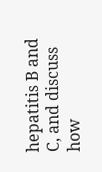hepatitis B and C, and discuss how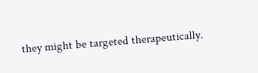they might be targeted therapeutically.